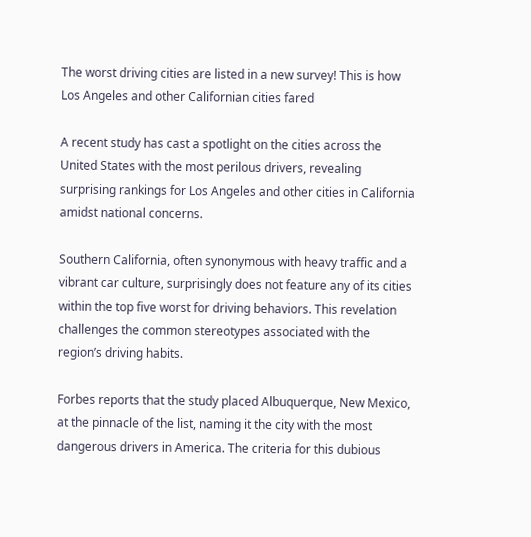The worst driving cities are listed in a new survey! This is how Los Angeles and other Californian cities fared

A recent study has cast a spotlight on the cities across the United States with the most perilous drivers, revealing surprising rankings for Los Angeles and other cities in California amidst national concerns.

Southern California, often synonymous with heavy traffic and a vibrant car culture, surprisingly does not feature any of its cities within the top five worst for driving behaviors. This revelation challenges the common stereotypes associated with the region’s driving habits.

Forbes reports that the study placed Albuquerque, New Mexico, at the pinnacle of the list, naming it the city with the most dangerous drivers in America. The criteria for this dubious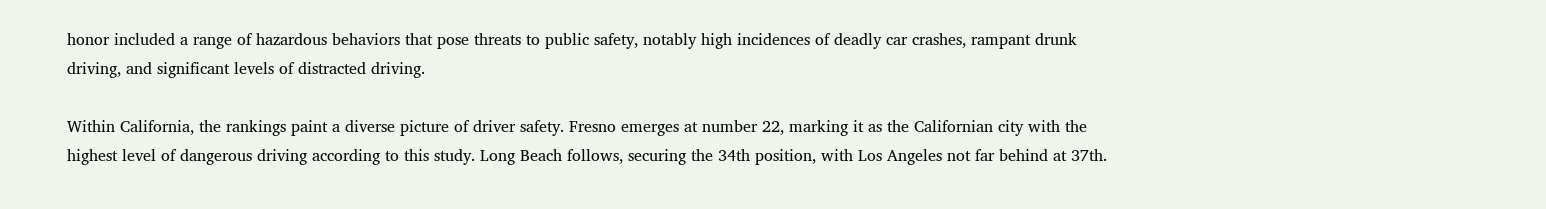honor included a range of hazardous behaviors that pose threats to public safety, notably high incidences of deadly car crashes, rampant drunk driving, and significant levels of distracted driving.

Within California, the rankings paint a diverse picture of driver safety. Fresno emerges at number 22, marking it as the Californian city with the highest level of dangerous driving according to this study. Long Beach follows, securing the 34th position, with Los Angeles not far behind at 37th.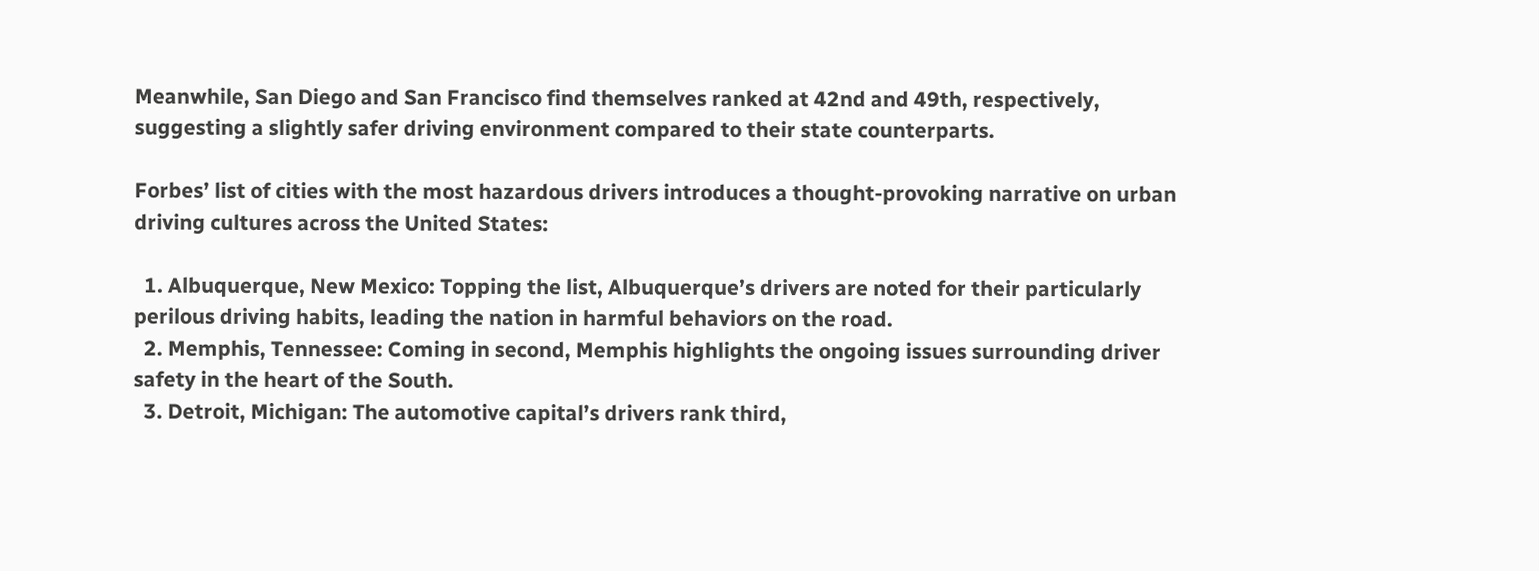Meanwhile, San Diego and San Francisco find themselves ranked at 42nd and 49th, respectively, suggesting a slightly safer driving environment compared to their state counterparts.

Forbes’ list of cities with the most hazardous drivers introduces a thought-provoking narrative on urban driving cultures across the United States:

  1. Albuquerque, New Mexico: Topping the list, Albuquerque’s drivers are noted for their particularly perilous driving habits, leading the nation in harmful behaviors on the road.
  2. Memphis, Tennessee: Coming in second, Memphis highlights the ongoing issues surrounding driver safety in the heart of the South.
  3. Detroit, Michigan: The automotive capital’s drivers rank third,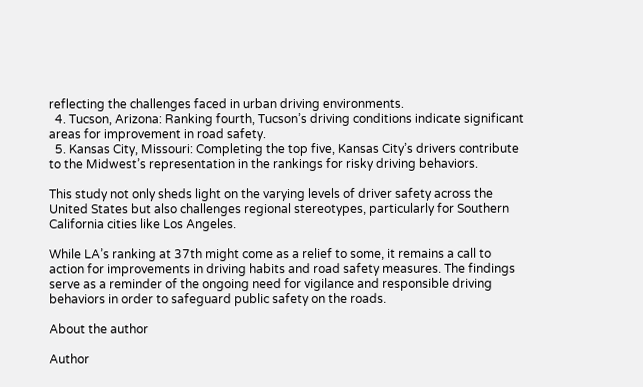reflecting the challenges faced in urban driving environments.
  4. Tucson, Arizona: Ranking fourth, Tucson’s driving conditions indicate significant areas for improvement in road safety.
  5. Kansas City, Missouri: Completing the top five, Kansas City’s drivers contribute to the Midwest’s representation in the rankings for risky driving behaviors.

This study not only sheds light on the varying levels of driver safety across the United States but also challenges regional stereotypes, particularly for Southern California cities like Los Angeles.

While LA’s ranking at 37th might come as a relief to some, it remains a call to action for improvements in driving habits and road safety measures. The findings serve as a reminder of the ongoing need for vigilance and responsible driving behaviors in order to safeguard public safety on the roads.

About the author

Author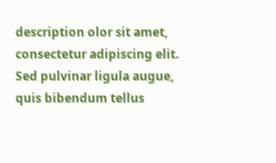description olor sit amet, consectetur adipiscing elit. Sed pulvinar ligula augue, quis bibendum tellus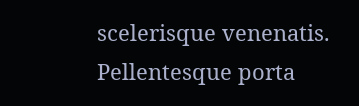scelerisque venenatis. Pellentesque porta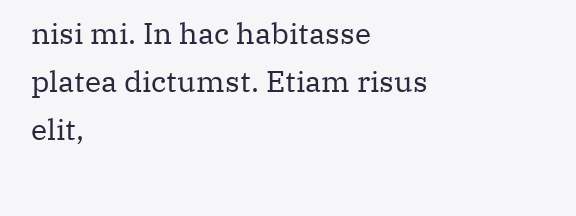nisi mi. In hac habitasse platea dictumst. Etiam risus elit,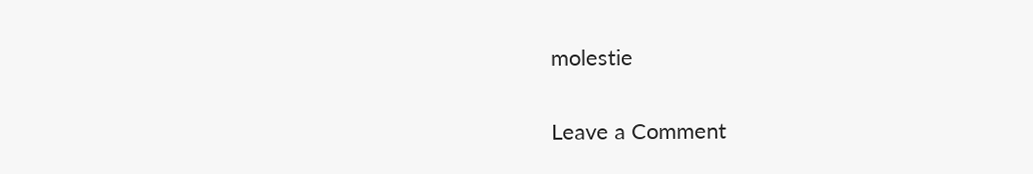molestie

Leave a Comment